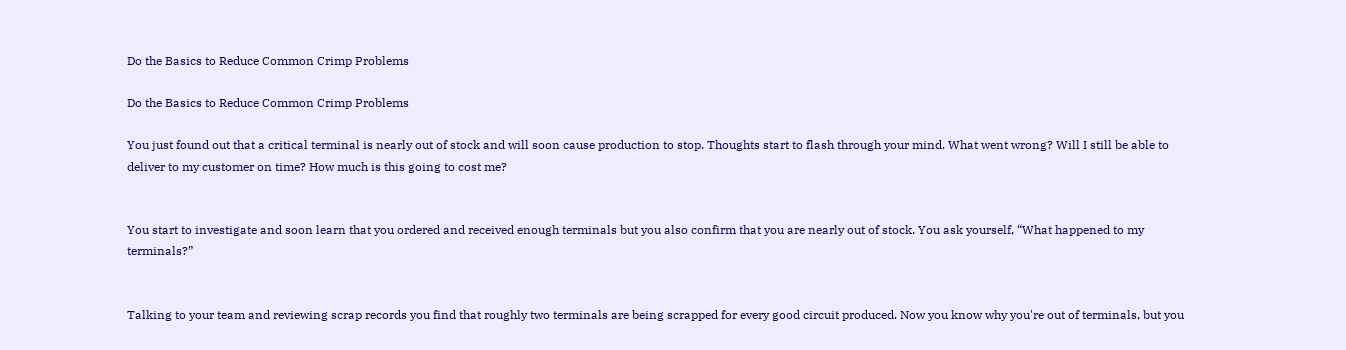Do the Basics to Reduce Common Crimp Problems

Do the Basics to Reduce Common Crimp Problems

You just found out that a critical terminal is nearly out of stock and will soon cause production to stop. Thoughts start to flash through your mind. What went wrong? Will I still be able to deliver to my customer on time? How much is this going to cost me?


You start to investigate and soon learn that you ordered and received enough terminals but you also confirm that you are nearly out of stock. You ask yourself, “What happened to my terminals?”


Talking to your team and reviewing scrap records you find that roughly two terminals are being scrapped for every good circuit produced. Now you know why you're out of terminals, but you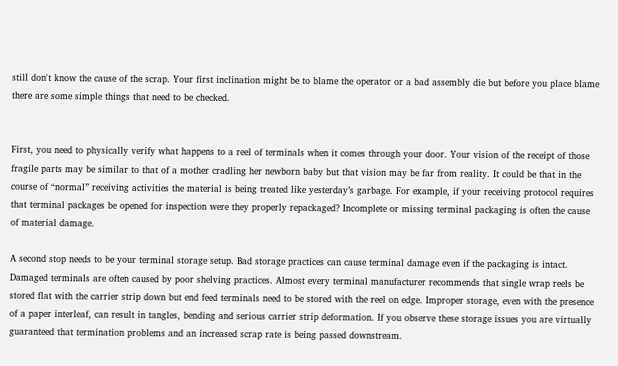still don't know the cause of the scrap. Your first inclination might be to blame the operator or a bad assembly die but before you place blame there are some simple things that need to be checked.


First, you need to physically verify what happens to a reel of terminals when it comes through your door. Your vision of the receipt of those fragile parts may be similar to that of a mother cradling her newborn baby but that vision may be far from reality. It could be that in the course of “normal” receiving activities the material is being treated like yesterday’s garbage. For example, if your receiving protocol requires that terminal packages be opened for inspection were they properly repackaged? Incomplete or missing terminal packaging is often the cause of material damage.

A second stop needs to be your terminal storage setup. Bad storage practices can cause terminal damage even if the packaging is intact. Damaged terminals are often caused by poor shelving practices. Almost every terminal manufacturer recommends that single wrap reels be stored flat with the carrier strip down but end feed terminals need to be stored with the reel on edge. Improper storage, even with the presence of a paper interleaf, can result in tangles, bending and serious carrier strip deformation. If you observe these storage issues you are virtually guaranteed that termination problems and an increased scrap rate is being passed downstream.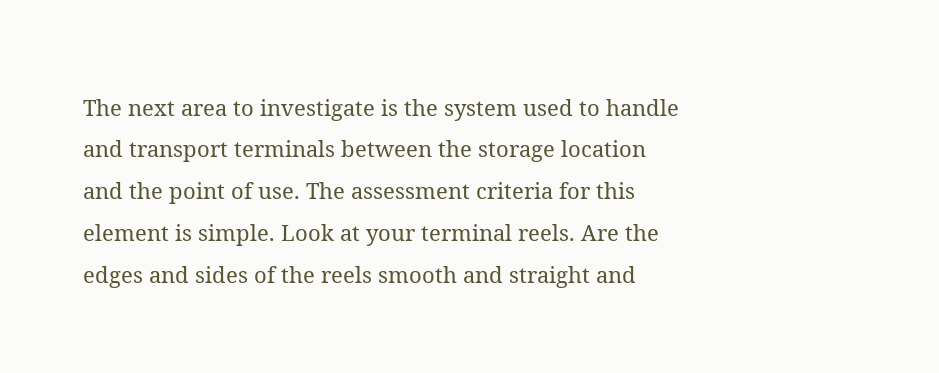The next area to investigate is the system used to handle and transport terminals between the storage location and the point of use. The assessment criteria for this element is simple. Look at your terminal reels. Are the edges and sides of the reels smooth and straight and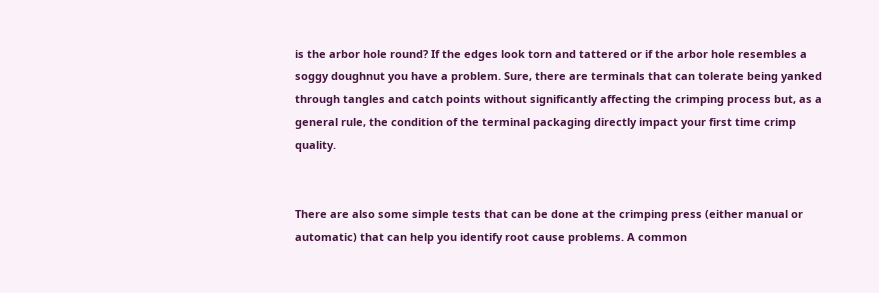is the arbor hole round? If the edges look torn and tattered or if the arbor hole resembles a soggy doughnut you have a problem. Sure, there are terminals that can tolerate being yanked through tangles and catch points without significantly affecting the crimping process but, as a general rule, the condition of the terminal packaging directly impact your first time crimp quality.


There are also some simple tests that can be done at the crimping press (either manual or automatic) that can help you identify root cause problems. A common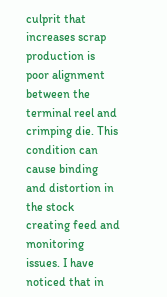culprit that increases scrap production is poor alignment between the terminal reel and crimping die. This condition can cause binding and distortion in the stock creating feed and monitoring issues. I have noticed that in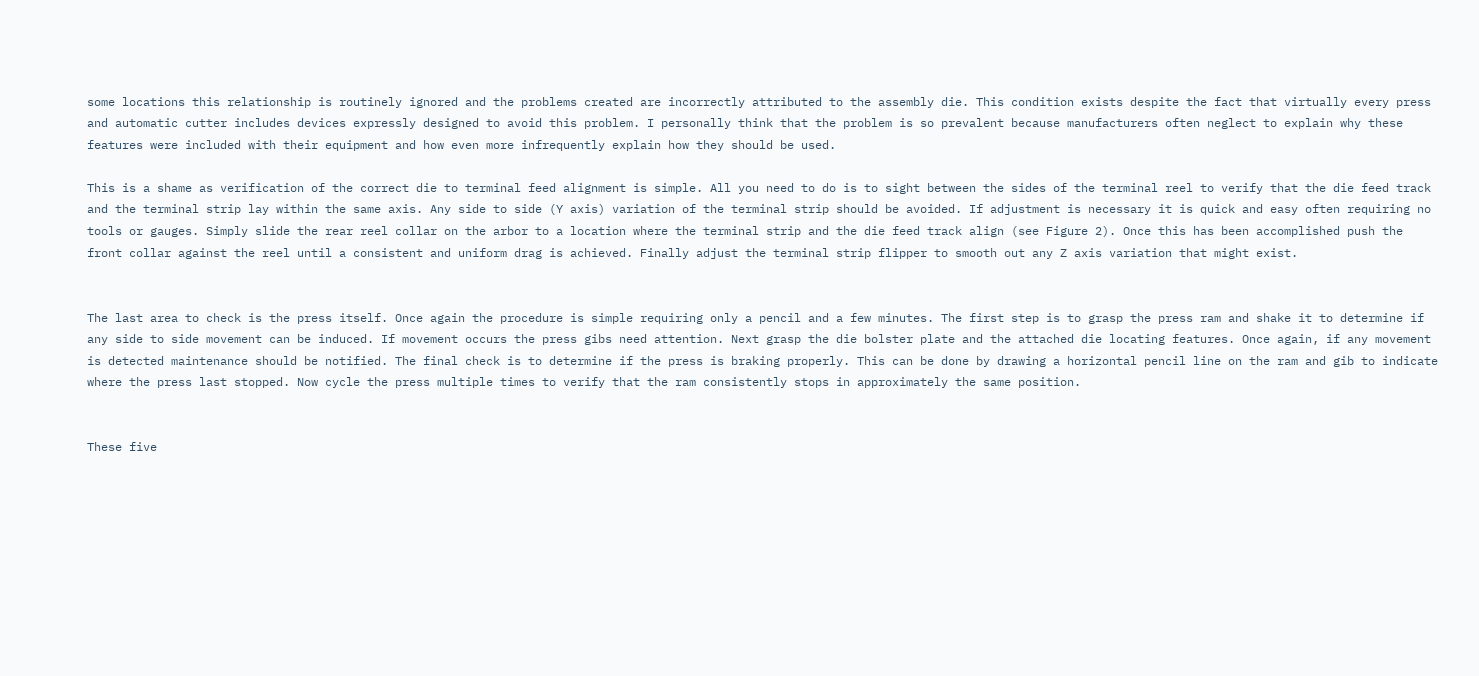some locations this relationship is routinely ignored and the problems created are incorrectly attributed to the assembly die. This condition exists despite the fact that virtually every press and automatic cutter includes devices expressly designed to avoid this problem. I personally think that the problem is so prevalent because manufacturers often neglect to explain why these features were included with their equipment and how even more infrequently explain how they should be used.

This is a shame as verification of the correct die to terminal feed alignment is simple. All you need to do is to sight between the sides of the terminal reel to verify that the die feed track and the terminal strip lay within the same axis. Any side to side (Y axis) variation of the terminal strip should be avoided. If adjustment is necessary it is quick and easy often requiring no tools or gauges. Simply slide the rear reel collar on the arbor to a location where the terminal strip and the die feed track align (see Figure 2). Once this has been accomplished push the front collar against the reel until a consistent and uniform drag is achieved. Finally adjust the terminal strip flipper to smooth out any Z axis variation that might exist.


The last area to check is the press itself. Once again the procedure is simple requiring only a pencil and a few minutes. The first step is to grasp the press ram and shake it to determine if any side to side movement can be induced. If movement occurs the press gibs need attention. Next grasp the die bolster plate and the attached die locating features. Once again, if any movement is detected maintenance should be notified. The final check is to determine if the press is braking properly. This can be done by drawing a horizontal pencil line on the ram and gib to indicate where the press last stopped. Now cycle the press multiple times to verify that the ram consistently stops in approximately the same position.


These five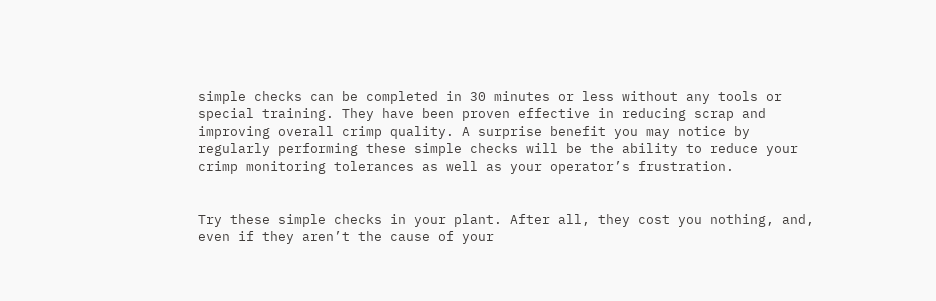simple checks can be completed in 30 minutes or less without any tools or special training. They have been proven effective in reducing scrap and improving overall crimp quality. A surprise benefit you may notice by regularly performing these simple checks will be the ability to reduce your crimp monitoring tolerances as well as your operator’s frustration.


Try these simple checks in your plant. After all, they cost you nothing, and, even if they aren’t the cause of your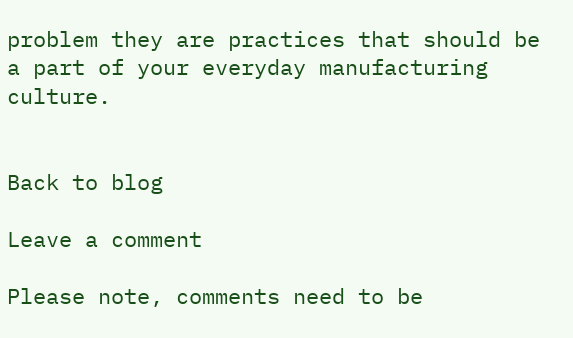problem they are practices that should be a part of your everyday manufacturing culture.


Back to blog

Leave a comment

Please note, comments need to be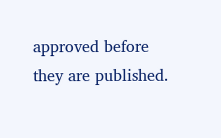approved before they are published.